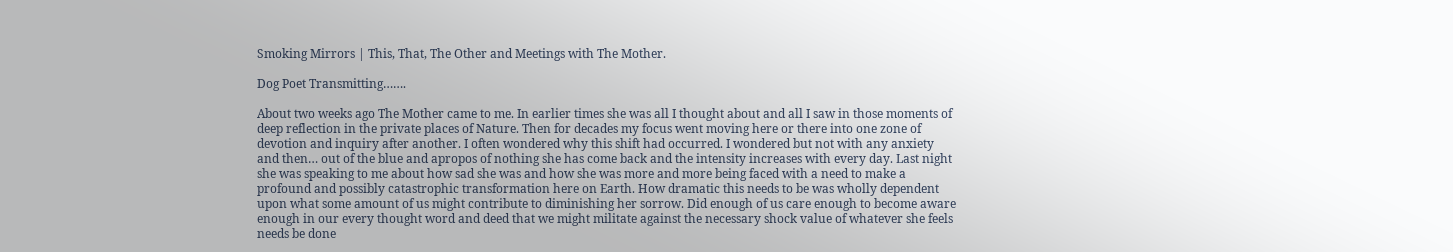Smoking Mirrors | This, That, The Other and Meetings with The Mother.

Dog Poet Transmitting…….

About two weeks ago The Mother came to me. In earlier times she was all I thought about and all I saw in those moments of deep reflection in the private places of Nature. Then for decades my focus went moving here or there into one zone of devotion and inquiry after another. I often wondered why this shift had occurred. I wondered but not with any anxiety and then… out of the blue and apropos of nothing she has come back and the intensity increases with every day. Last night she was speaking to me about how sad she was and how she was more and more being faced with a need to make a profound and possibly catastrophic transformation here on Earth. How dramatic this needs to be was wholly dependent upon what some amount of us might contribute to diminishing her sorrow. Did enough of us care enough to become aware enough in our every thought word and deed that we might militate against the necessary shock value of whatever she feels needs be done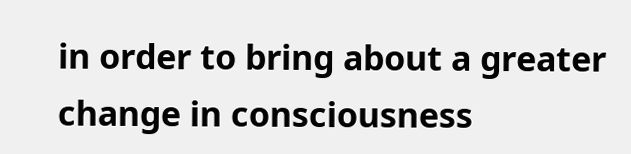in order to bring about a greater change in consciousness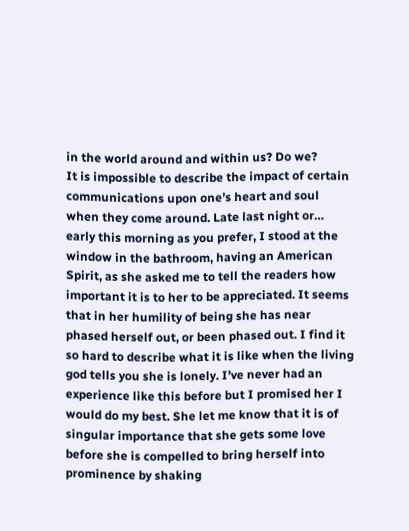in the world around and within us? Do we?
It is impossible to describe the impact of certain communications upon one’s heart and soul when they come around. Late last night or… early this morning as you prefer, I stood at the window in the bathroom, having an American Spirit, as she asked me to tell the readers how important it is to her to be appreciated. It seems that in her humility of being she has near phased herself out, or been phased out. I find it so hard to describe what it is like when the living god tells you she is lonely. I’ve never had an experience like this before but I promised her I would do my best. She let me know that it is of singular importance that she gets some love before she is compelled to bring herself into prominence by shaking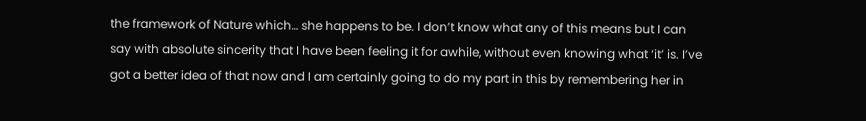the framework of Nature which… she happens to be. I don’t know what any of this means but I can say with absolute sincerity that I have been feeling it for awhile, without even knowing what ‘it’ is. I’ve got a better idea of that now and I am certainly going to do my part in this by remembering her in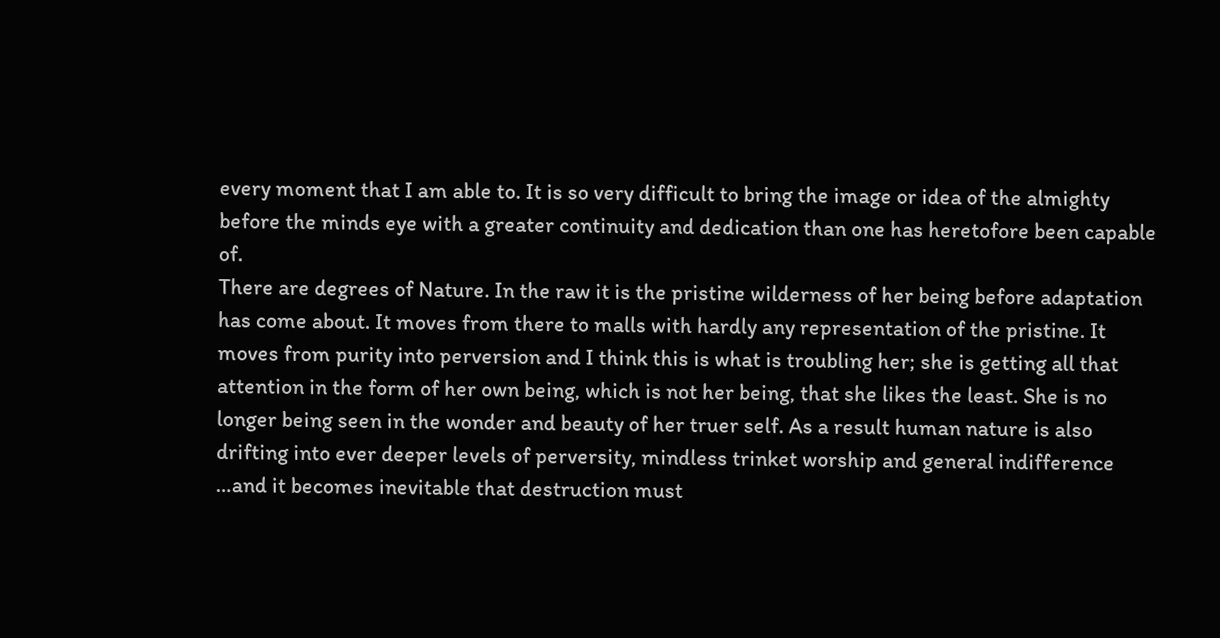every moment that I am able to. It is so very difficult to bring the image or idea of the almighty before the minds eye with a greater continuity and dedication than one has heretofore been capable of.
There are degrees of Nature. In the raw it is the pristine wilderness of her being before adaptation has come about. It moves from there to malls with hardly any representation of the pristine. It moves from purity into perversion and I think this is what is troubling her; she is getting all that attention in the form of her own being, which is not her being, that she likes the least. She is no longer being seen in the wonder and beauty of her truer self. As a result human nature is also drifting into ever deeper levels of perversity, mindless trinket worship and general indifference …and it becomes inevitable that destruction must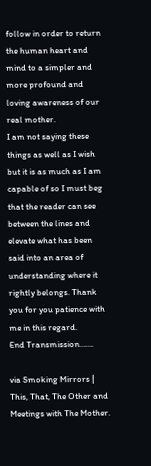follow in order to return the human heart and mind to a simpler and more profound and loving awareness of our real mother.
I am not saying these things as well as I wish but it is as much as I am capable of so I must beg that the reader can see between the lines and elevate what has been said into an area of understanding where it rightly belongs. Thank you for you patience with me in this regard.
End Transmission…….

via Smoking Mirrors | This, That, The Other and Meetings with The Mother.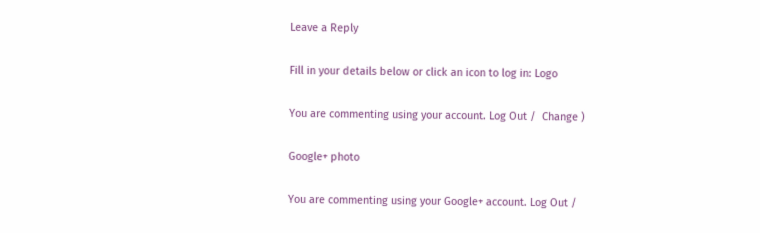Leave a Reply

Fill in your details below or click an icon to log in: Logo

You are commenting using your account. Log Out /  Change )

Google+ photo

You are commenting using your Google+ account. Log Out /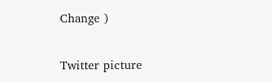Change )

Twitter picture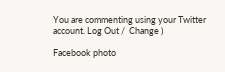You are commenting using your Twitter account. Log Out /  Change )

Facebook photo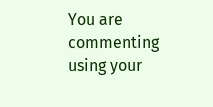You are commenting using your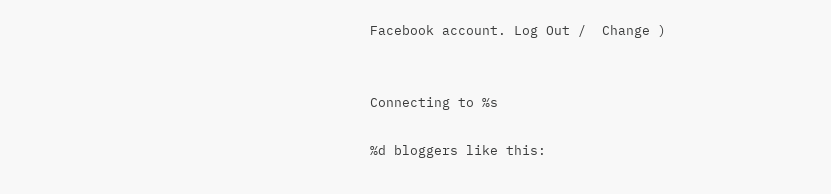Facebook account. Log Out /  Change )


Connecting to %s

%d bloggers like this: